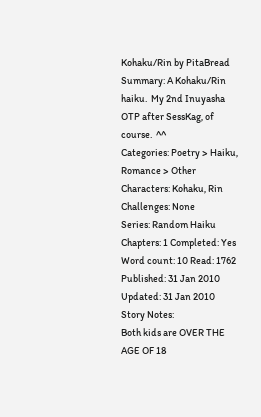Kohaku/Rin by PitaBread
Summary: A Kohaku/Rin haiku.  My 2nd Inuyasha OTP after SessKag, of course.  ^^
Categories: Poetry > Haiku, Romance > Other Characters: Kohaku, Rin
Challenges: None
Series: Random Haiku
Chapters: 1 Completed: Yes Word count: 10 Read: 1762 Published: 31 Jan 2010 Updated: 31 Jan 2010
Story Notes:
Both kids are OVER THE AGE OF 18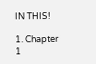IN THIS!

1. Chapter 1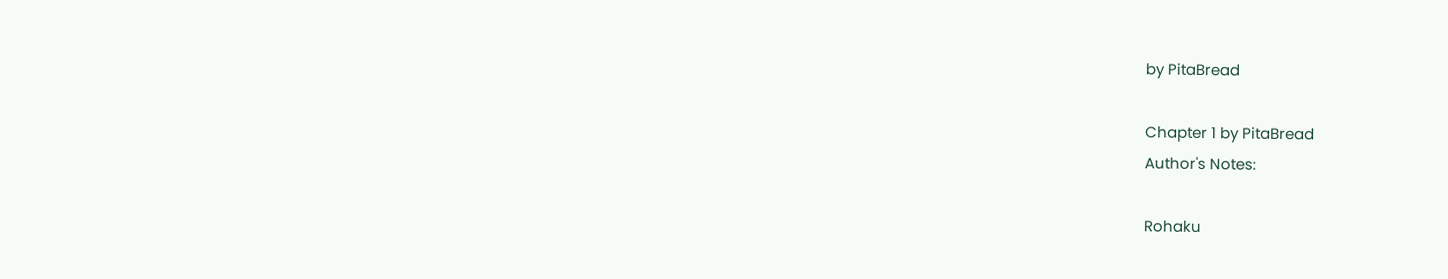by PitaBread

Chapter 1 by PitaBread
Author's Notes:

Rohaku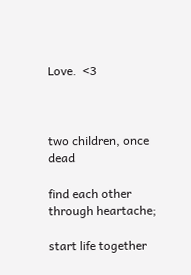Love.  <3



two children, once dead

find each other through heartache;

start life together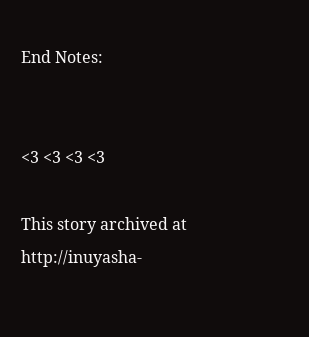End Notes:


<3 <3 <3 <3

This story archived at http://inuyasha-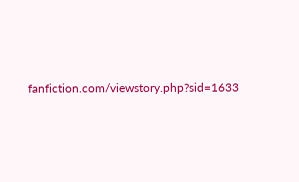fanfiction.com/viewstory.php?sid=1633